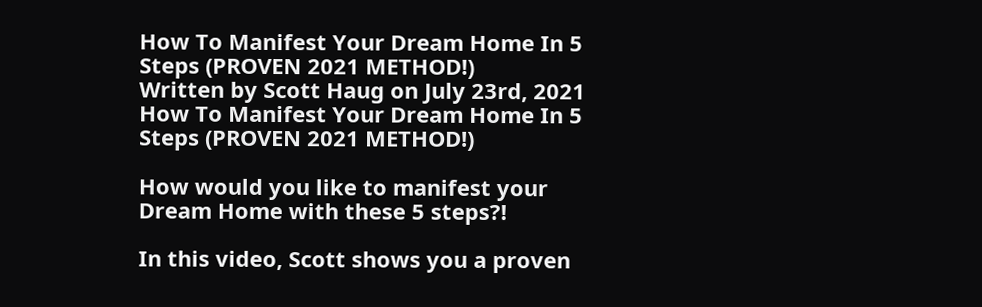How To Manifest Your Dream Home In 5 Steps (PROVEN 2021 METHOD!)
Written by Scott Haug on July 23rd, 2021
How To Manifest Your Dream Home In 5 Steps (PROVEN 2021 METHOD!)

How would you like to manifest your Dream Home with these 5 steps?!

In this video, Scott shows you a proven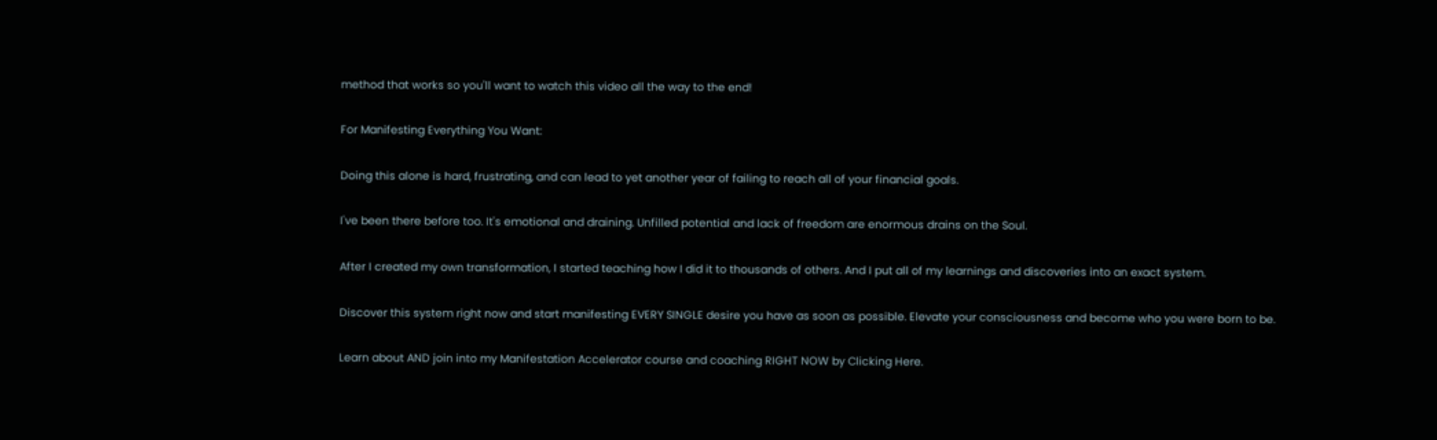method that works so you'll want to watch this video all the way to the end!

For Manifesting Everything You Want:

Doing this alone is hard, frustrating, and can lead to yet another year of failing to reach all of your financial goals.

I've been there before too. It's emotional and draining. Unfilled potential and lack of freedom are enormous drains on the Soul.

After I created my own transformation, I started teaching how I did it to thousands of others. And I put all of my learnings and discoveries into an exact system.

Discover this system right now and start manifesting EVERY SINGLE desire you have as soon as possible. Elevate your consciousness and become who you were born to be.

Learn about AND join into my Manifestation Accelerator course and coaching RIGHT NOW by Clicking Here.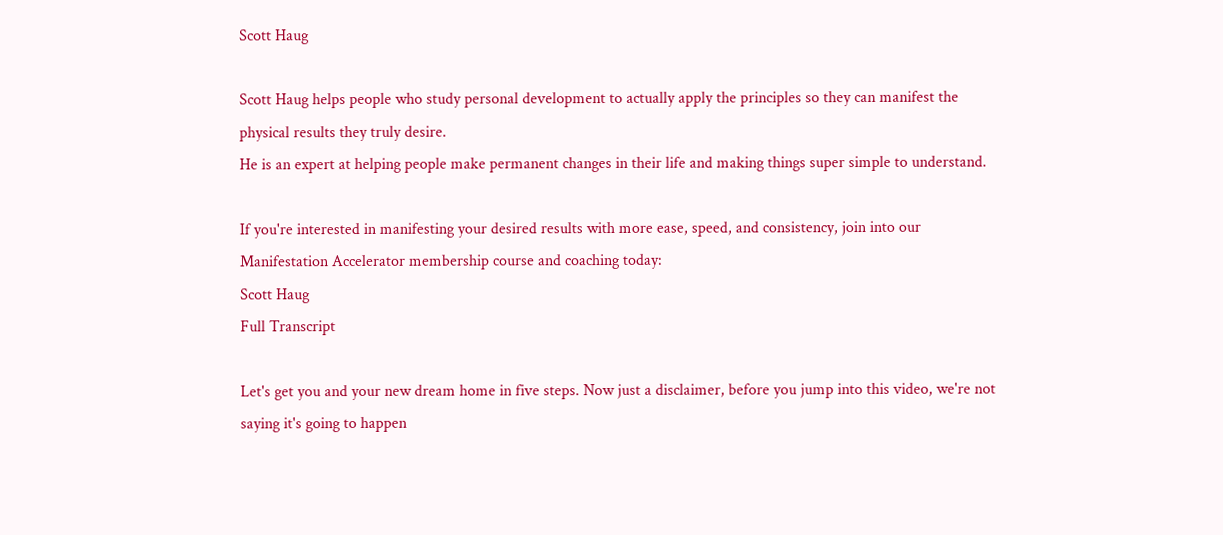Scott Haug

Scott Haug helps people who study personal development to actually apply the principles so they can manifest the physical results they truly desire.
He is an expert at helping people make permanent changes in their life and making things super simple to understand.

If you're interested in manifesting your desired results with more ease, speed, and consistency, join into our Manifestation Accelerator membership course and coaching today:
Scott Haug
Full Transcript

Let's get you and your new dream home in five steps. Now just a disclaimer, before you jump into this video, we're not saying it's going to happen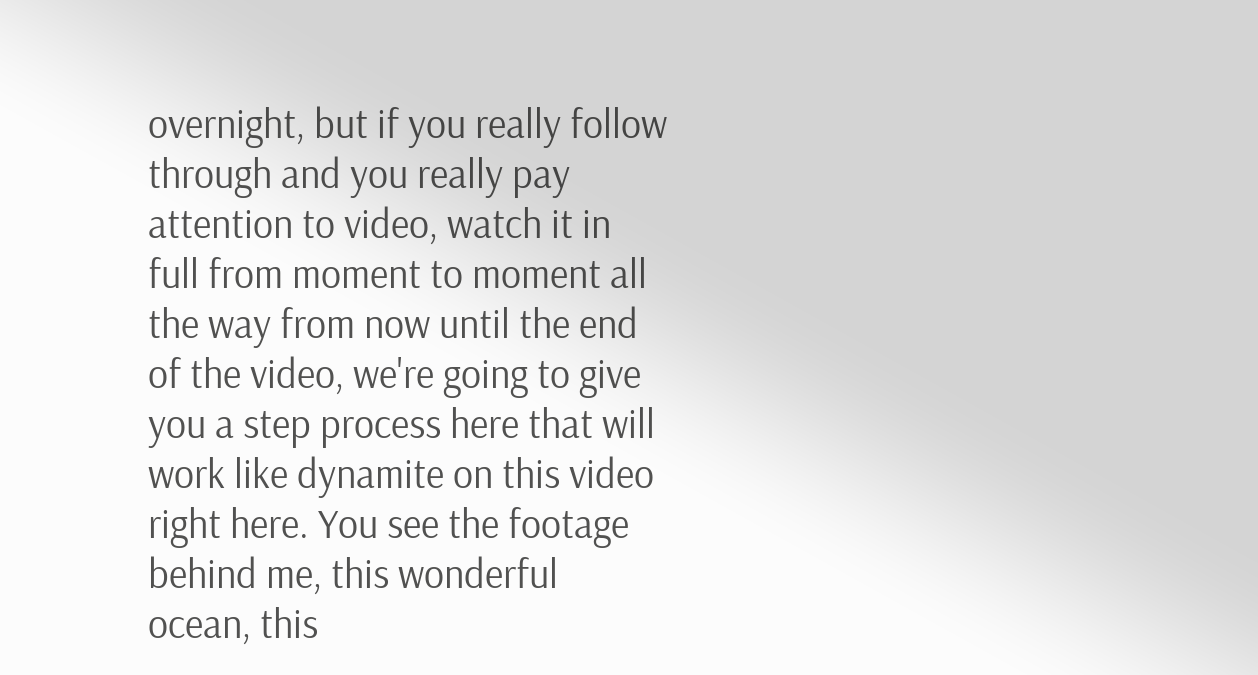overnight, but if you really follow through and you really pay attention to video, watch it in full from moment to moment all the way from now until the end of the video, we're going to give you a step process here that will work like dynamite on this video right here. You see the footage behind me, this wonderful ocean, this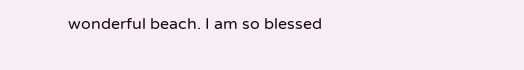wonderful beach. I am so blessed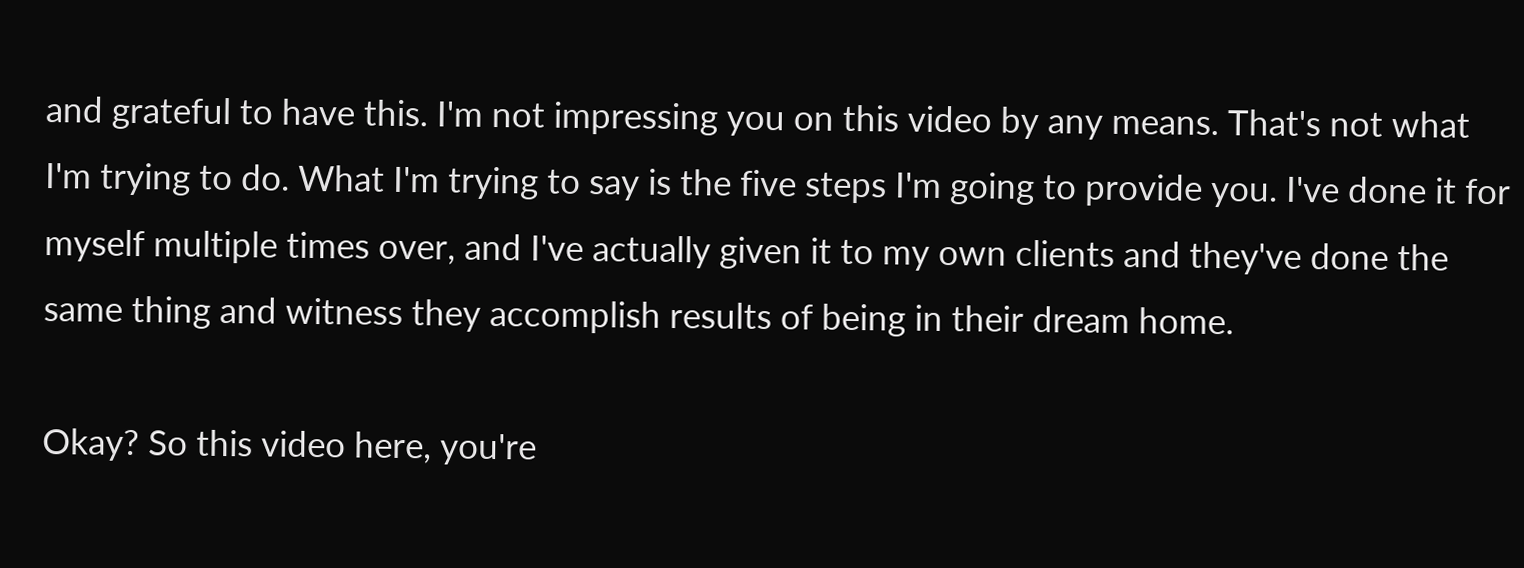and grateful to have this. I'm not impressing you on this video by any means. That's not what I'm trying to do. What I'm trying to say is the five steps I'm going to provide you. I've done it for myself multiple times over, and I've actually given it to my own clients and they've done the same thing and witness they accomplish results of being in their dream home.

Okay? So this video here, you're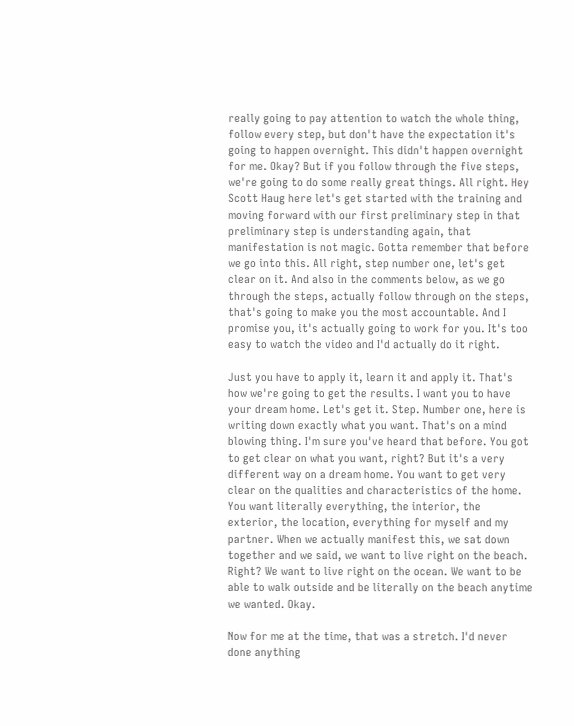really going to pay attention to watch the whole thing, follow every step, but don't have the expectation it's going to happen overnight. This didn't happen overnight for me. Okay? But if you follow through the five steps, we're going to do some really great things. All right. Hey Scott Haug here let's get started with the training and moving forward with our first preliminary step in that preliminary step is understanding again, that manifestation is not magic. Gotta remember that before we go into this. All right, step number one, let's get clear on it. And also in the comments below, as we go through the steps, actually follow through on the steps, that's going to make you the most accountable. And I promise you, it's actually going to work for you. It's too easy to watch the video and I'd actually do it right.

Just you have to apply it, learn it and apply it. That's how we're going to get the results. I want you to have your dream home. Let's get it. Step. Number one, here is writing down exactly what you want. That's on a mind blowing thing. I'm sure you've heard that before. You got to get clear on what you want, right? But it's a very different way on a dream home. You want to get very clear on the qualities and characteristics of the home. You want literally everything, the interior, the exterior, the location, everything for myself and my partner. When we actually manifest this, we sat down together and we said, we want to live right on the beach. Right? We want to live right on the ocean. We want to be able to walk outside and be literally on the beach anytime we wanted. Okay.

Now for me at the time, that was a stretch. I'd never done anything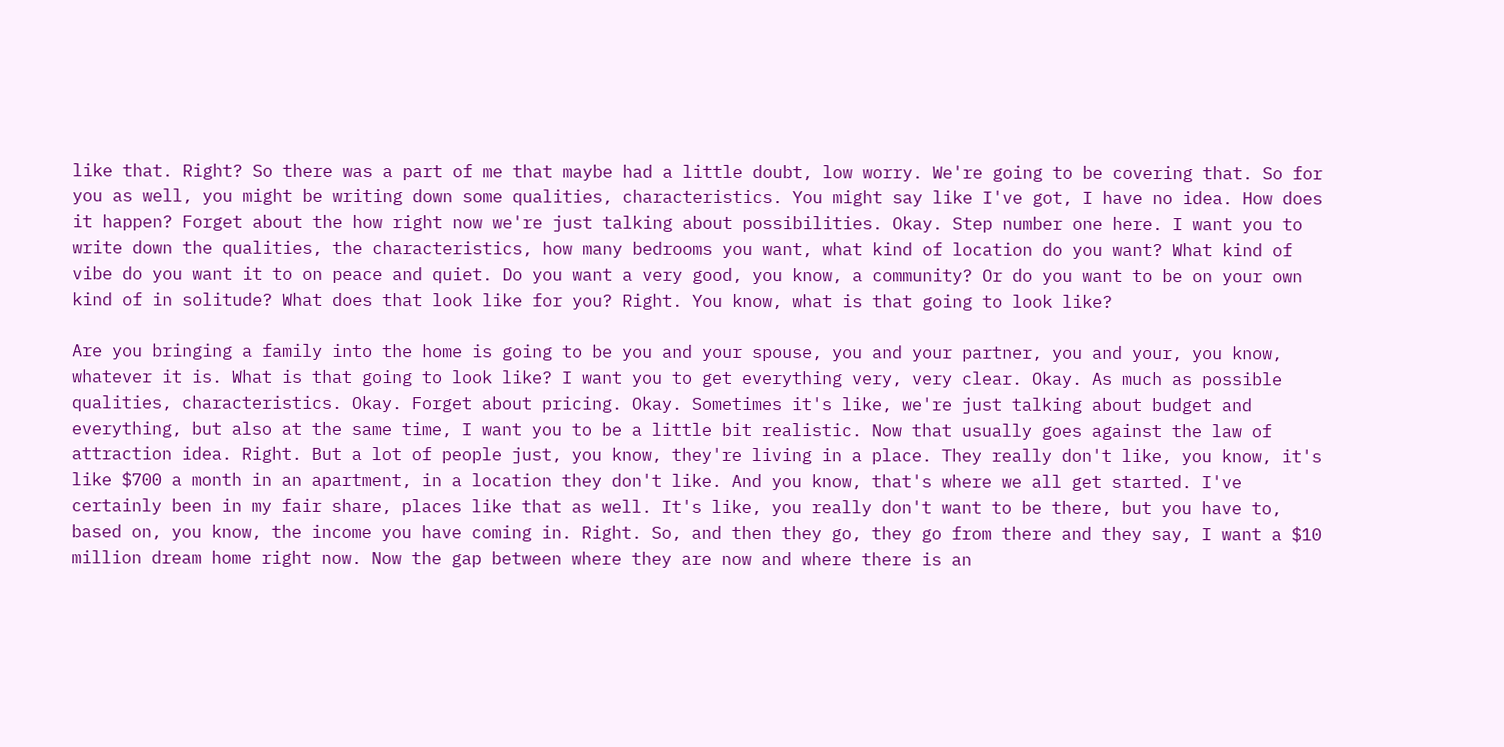like that. Right? So there was a part of me that maybe had a little doubt, low worry. We're going to be covering that. So for you as well, you might be writing down some qualities, characteristics. You might say like I've got, I have no idea. How does it happen? Forget about the how right now we're just talking about possibilities. Okay. Step number one here. I want you to write down the qualities, the characteristics, how many bedrooms you want, what kind of location do you want? What kind of vibe do you want it to on peace and quiet. Do you want a very good, you know, a community? Or do you want to be on your own kind of in solitude? What does that look like for you? Right. You know, what is that going to look like?

Are you bringing a family into the home is going to be you and your spouse, you and your partner, you and your, you know, whatever it is. What is that going to look like? I want you to get everything very, very clear. Okay. As much as possible qualities, characteristics. Okay. Forget about pricing. Okay. Sometimes it's like, we're just talking about budget and everything, but also at the same time, I want you to be a little bit realistic. Now that usually goes against the law of attraction idea. Right. But a lot of people just, you know, they're living in a place. They really don't like, you know, it's like $700 a month in an apartment, in a location they don't like. And you know, that's where we all get started. I've certainly been in my fair share, places like that as well. It's like, you really don't want to be there, but you have to, based on, you know, the income you have coming in. Right. So, and then they go, they go from there and they say, I want a $10 million dream home right now. Now the gap between where they are now and where there is an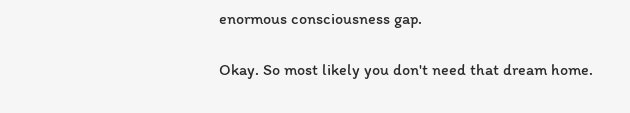enormous consciousness gap.

Okay. So most likely you don't need that dream home.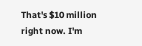That's $10 million right now. I'm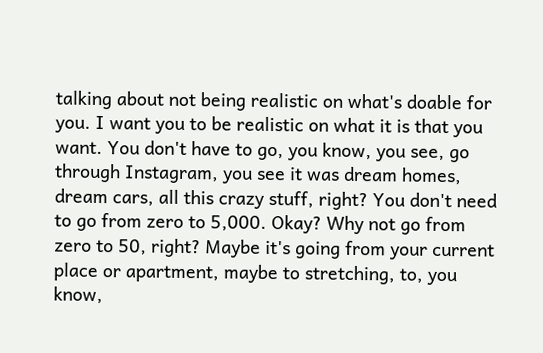talking about not being realistic on what's doable for you. I want you to be realistic on what it is that you want. You don't have to go, you know, you see, go through Instagram, you see it was dream homes, dream cars, all this crazy stuff, right? You don't need to go from zero to 5,000. Okay? Why not go from zero to 50, right? Maybe it's going from your current place or apartment, maybe to stretching, to, you know,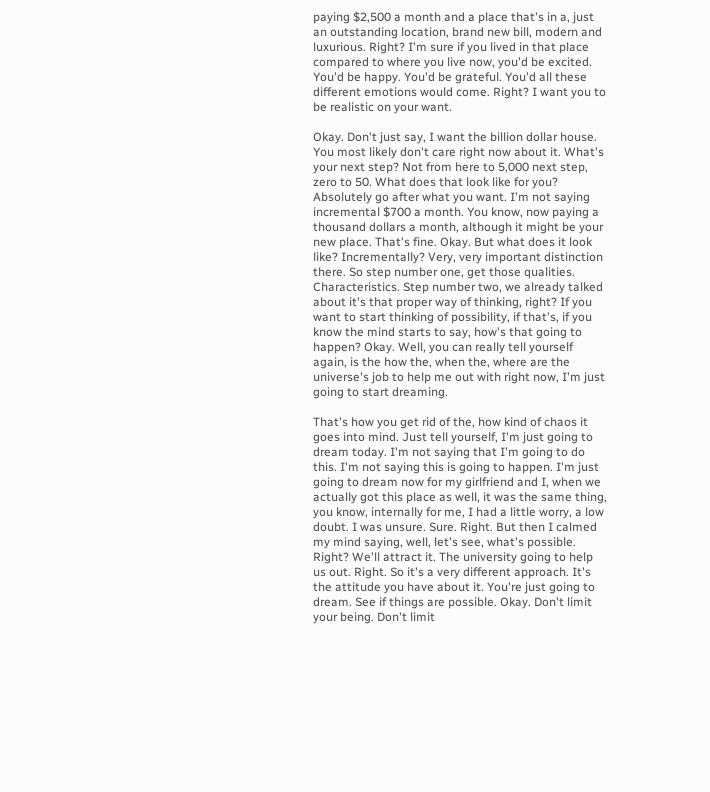paying $2,500 a month and a place that's in a, just an outstanding location, brand new bill, modern and luxurious. Right? I'm sure if you lived in that place compared to where you live now, you'd be excited. You'd be happy. You'd be grateful. You'd all these different emotions would come. Right? I want you to be realistic on your want.

Okay. Don't just say, I want the billion dollar house. You most likely don't care right now about it. What's your next step? Not from here to 5,000 next step, zero to 50. What does that look like for you? Absolutely go after what you want. I'm not saying incremental $700 a month. You know, now paying a thousand dollars a month, although it might be your new place. That's fine. Okay. But what does it look like? Incrementally? Very, very important distinction there. So step number one, get those qualities. Characteristics. Step number two, we already talked about it's that proper way of thinking, right? If you want to start thinking of possibility, if that's, if you know the mind starts to say, how's that going to happen? Okay. Well, you can really tell yourself again, is the how the, when the, where are the universe's job to help me out with right now, I'm just going to start dreaming.

That's how you get rid of the, how kind of chaos it goes into mind. Just tell yourself, I'm just going to dream today. I'm not saying that I'm going to do this. I'm not saying this is going to happen. I'm just going to dream now for my girlfriend and I, when we actually got this place as well, it was the same thing, you know, internally for me, I had a little worry, a low doubt. I was unsure. Sure. Right. But then I calmed my mind saying, well, let's see, what's possible. Right? We'll attract it. The university going to help us out. Right. So it's a very different approach. It's the attitude you have about it. You're just going to dream. See if things are possible. Okay. Don't limit your being. Don't limit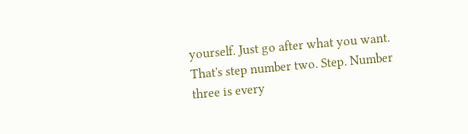yourself. Just go after what you want. That's step number two. Step. Number three is every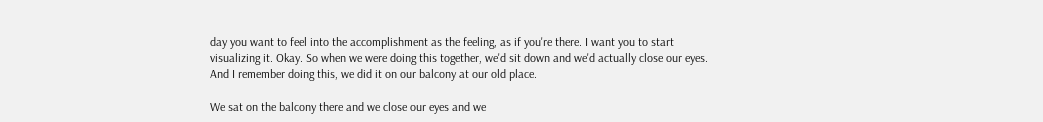day you want to feel into the accomplishment as the feeling, as if you're there. I want you to start visualizing it. Okay. So when we were doing this together, we'd sit down and we'd actually close our eyes. And I remember doing this, we did it on our balcony at our old place.

We sat on the balcony there and we close our eyes and we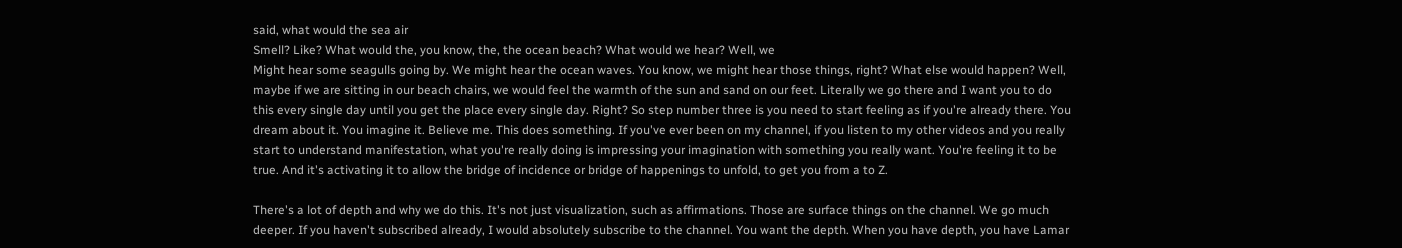said, what would the sea air
Smell? Like? What would the, you know, the, the ocean beach? What would we hear? Well, we
Might hear some seagulls going by. We might hear the ocean waves. You know, we might hear those things, right? What else would happen? Well, maybe if we are sitting in our beach chairs, we would feel the warmth of the sun and sand on our feet. Literally we go there and I want you to do this every single day until you get the place every single day. Right? So step number three is you need to start feeling as if you're already there. You dream about it. You imagine it. Believe me. This does something. If you've ever been on my channel, if you listen to my other videos and you really start to understand manifestation, what you're really doing is impressing your imagination with something you really want. You're feeling it to be true. And it's activating it to allow the bridge of incidence or bridge of happenings to unfold, to get you from a to Z.

There's a lot of depth and why we do this. It's not just visualization, such as affirmations. Those are surface things on the channel. We go much deeper. If you haven't subscribed already, I would absolutely subscribe to the channel. You want the depth. When you have depth, you have Lamar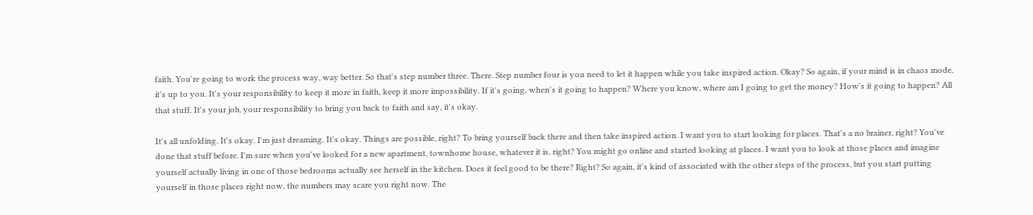faith. You're going to work the process way, way better. So that's step number three. There. Step number four is you need to let it happen while you take inspired action. Okay? So again, if your mind is in chaos mode, it's up to you. It's your responsibility to keep it more in faith, keep it more impossibility. If it's going, when's it going to happen? Where you know, where am I going to get the money? How's it going to happen? All that stuff. It's your job, your responsibility to bring you back to faith and say, it's okay.

It's all unfolding. It's okay. I'm just dreaming. It's okay. Things are possible, right? To bring yourself back there and then take inspired action. I want you to start looking for places. That's a no brainer, right? You've done that stuff before. I'm sure when you've looked for a new apartment, townhome house, whatever it is, right? You might go online and started looking at places. I want you to look at those places and imagine yourself actually living in one of those bedrooms actually see herself in the kitchen. Does it feel good to be there? Right? So again, it's kind of associated with the other steps of the process, but you start putting yourself in those places right now, the numbers may scare you right now. The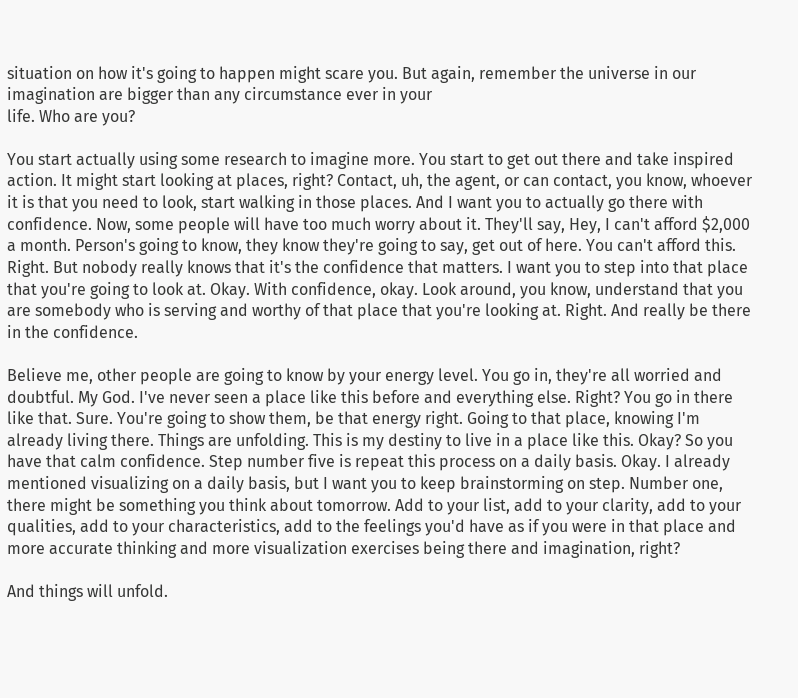situation on how it's going to happen might scare you. But again, remember the universe in our imagination are bigger than any circumstance ever in your
life. Who are you?

You start actually using some research to imagine more. You start to get out there and take inspired action. It might start looking at places, right? Contact, uh, the agent, or can contact, you know, whoever it is that you need to look, start walking in those places. And I want you to actually go there with confidence. Now, some people will have too much worry about it. They'll say, Hey, I can't afford $2,000 a month. Person's going to know, they know they're going to say, get out of here. You can't afford this. Right. But nobody really knows that it's the confidence that matters. I want you to step into that place that you're going to look at. Okay. With confidence, okay. Look around, you know, understand that you are somebody who is serving and worthy of that place that you're looking at. Right. And really be there in the confidence.

Believe me, other people are going to know by your energy level. You go in, they're all worried and doubtful. My God. I've never seen a place like this before and everything else. Right? You go in there like that. Sure. You're going to show them, be that energy right. Going to that place, knowing I'm already living there. Things are unfolding. This is my destiny to live in a place like this. Okay? So you have that calm confidence. Step number five is repeat this process on a daily basis. Okay. I already mentioned visualizing on a daily basis, but I want you to keep brainstorming on step. Number one, there might be something you think about tomorrow. Add to your list, add to your clarity, add to your qualities, add to your characteristics, add to the feelings you'd have as if you were in that place and more accurate thinking and more visualization exercises being there and imagination, right?

And things will unfold.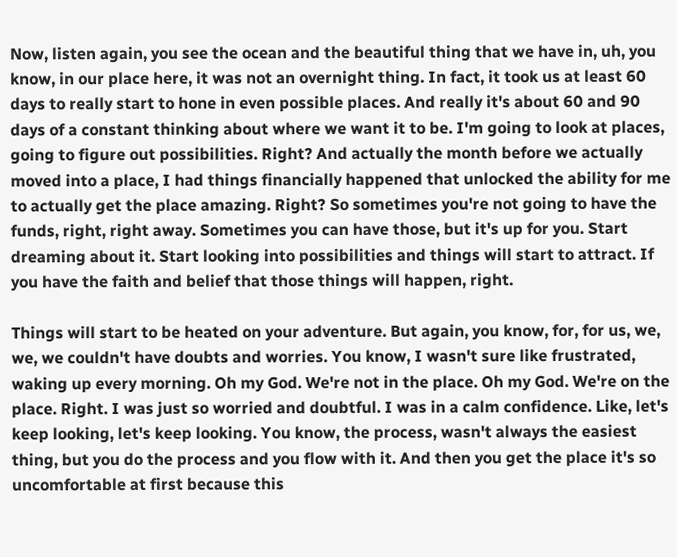Now, listen again, you see the ocean and the beautiful thing that we have in, uh, you know, in our place here, it was not an overnight thing. In fact, it took us at least 60 days to really start to hone in even possible places. And really it's about 60 and 90 days of a constant thinking about where we want it to be. I'm going to look at places, going to figure out possibilities. Right? And actually the month before we actually moved into a place, I had things financially happened that unlocked the ability for me to actually get the place amazing. Right? So sometimes you're not going to have the funds, right, right away. Sometimes you can have those, but it's up for you. Start dreaming about it. Start looking into possibilities and things will start to attract. If you have the faith and belief that those things will happen, right.

Things will start to be heated on your adventure. But again, you know, for, for us, we, we, we couldn't have doubts and worries. You know, I wasn't sure like frustrated, waking up every morning. Oh my God. We're not in the place. Oh my God. We're on the place. Right. I was just so worried and doubtful. I was in a calm confidence. Like, let's keep looking, let's keep looking. You know, the process, wasn't always the easiest thing, but you do the process and you flow with it. And then you get the place it's so uncomfortable at first because this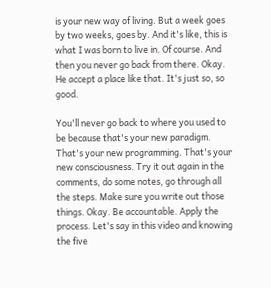is your new way of living. But a week goes by two weeks, goes by. And it's like, this is what I was born to live in. Of course. And then you never go back from there. Okay. He accept a place like that. It's just so, so good.

You'll never go back to where you used to be because that's your new paradigm. That's your new programming. That's your new consciousness. Try it out again in the comments, do some notes, go through all the steps. Make sure you write out those things. Okay. Be accountable. Apply the process. Let's say in this video and knowing the five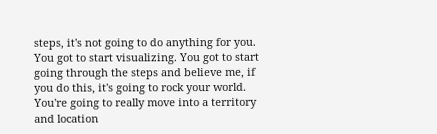steps, it's not going to do anything for you. You got to start visualizing. You got to start going through the steps and believe me, if you do this, it's going to rock your world. You're going to really move into a territory and location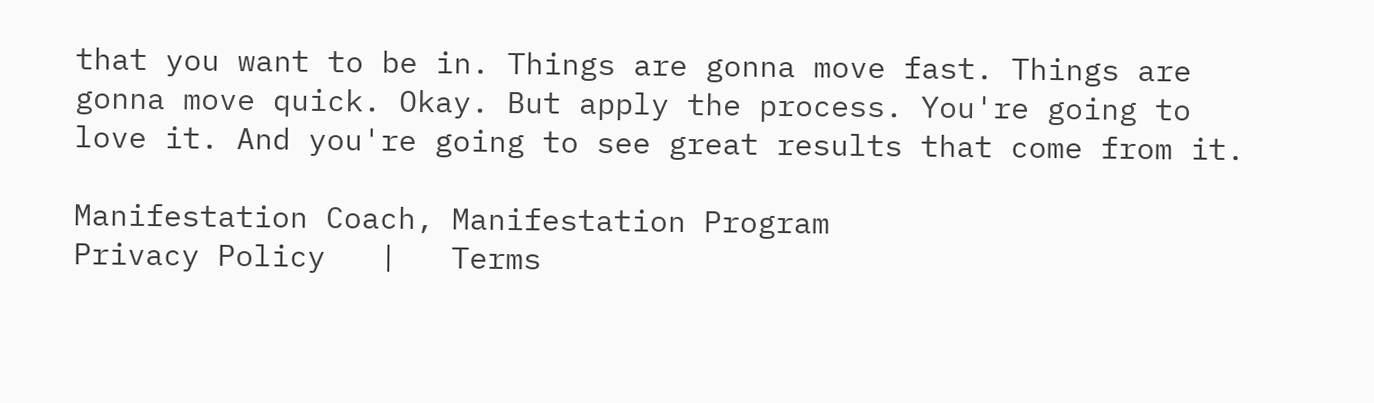that you want to be in. Things are gonna move fast. Things are gonna move quick. Okay. But apply the process. You're going to love it. And you're going to see great results that come from it.

Manifestation Coach, Manifestation Program
Privacy Policy   |   Terms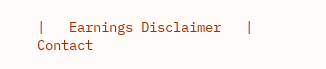|   Earnings Disclaimer   |   Contact